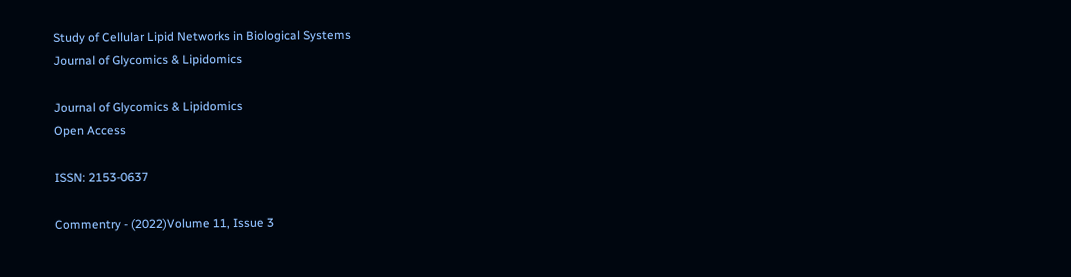Study of Cellular Lipid Networks in Biological Systems
Journal of Glycomics & Lipidomics

Journal of Glycomics & Lipidomics
Open Access

ISSN: 2153-0637

Commentry - (2022)Volume 11, Issue 3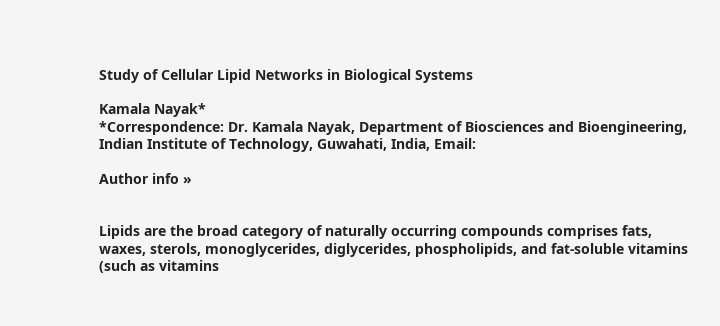Study of Cellular Lipid Networks in Biological Systems

Kamala Nayak*
*Correspondence: Dr. Kamala Nayak, Department of Biosciences and Bioengineering, Indian Institute of Technology, Guwahati, India, Email:

Author info »


Lipids are the broad category of naturally occurring compounds comprises fats, waxes, sterols, monoglycerides, diglycerides, phospholipids, and fat-soluble vitamins (such as vitamins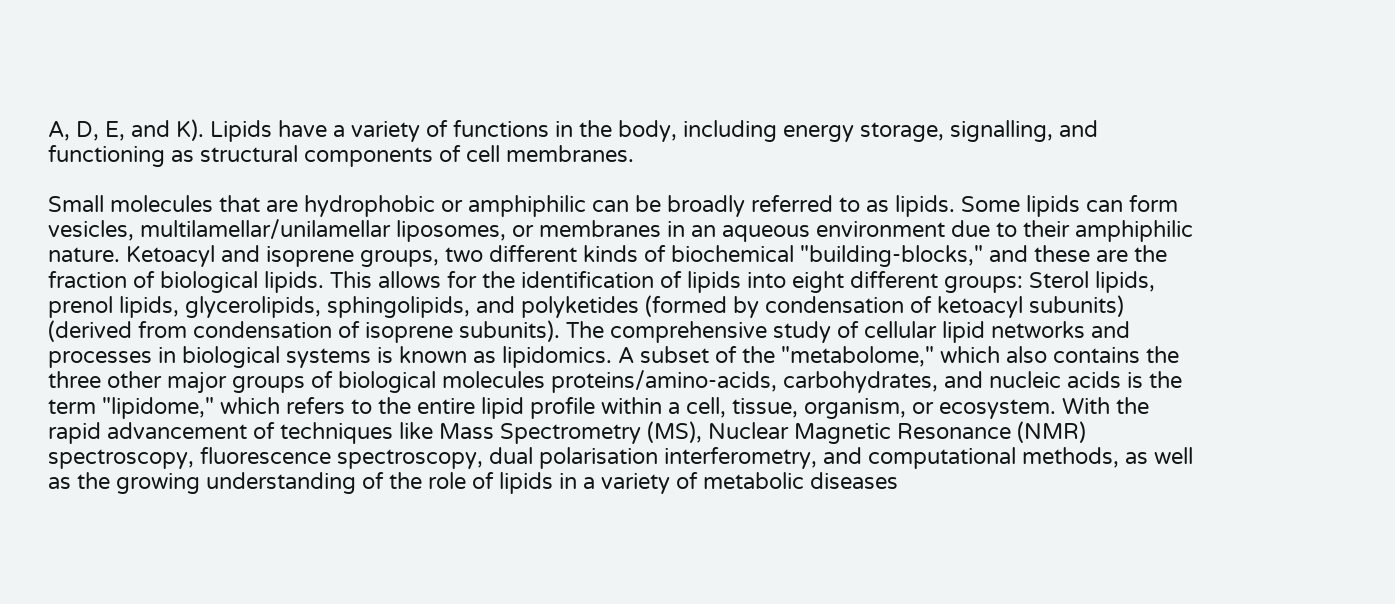A, D, E, and K). Lipids have a variety of functions in the body, including energy storage, signalling, and functioning as structural components of cell membranes.

Small molecules that are hydrophobic or amphiphilic can be broadly referred to as lipids. Some lipids can form vesicles, multilamellar/unilamellar liposomes, or membranes in an aqueous environment due to their amphiphilic nature. Ketoacyl and isoprene groups, two different kinds of biochemical "building-blocks," and these are the fraction of biological lipids. This allows for the identification of lipids into eight different groups: Sterol lipids, prenol lipids, glycerolipids, sphingolipids, and polyketides (formed by condensation of ketoacyl subunits) (derived from condensation of isoprene subunits). The comprehensive study of cellular lipid networks and processes in biological systems is known as lipidomics. A subset of the "metabolome," which also contains the three other major groups of biological molecules proteins/amino-acids, carbohydrates, and nucleic acids is the term "lipidome," which refers to the entire lipid profile within a cell, tissue, organism, or ecosystem. With the rapid advancement of techniques like Mass Spectrometry (MS), Nuclear Magnetic Resonance (NMR) spectroscopy, fluorescence spectroscopy, dual polarisation interferometry, and computational methods, as well as the growing understanding of the role of lipids in a variety of metabolic diseases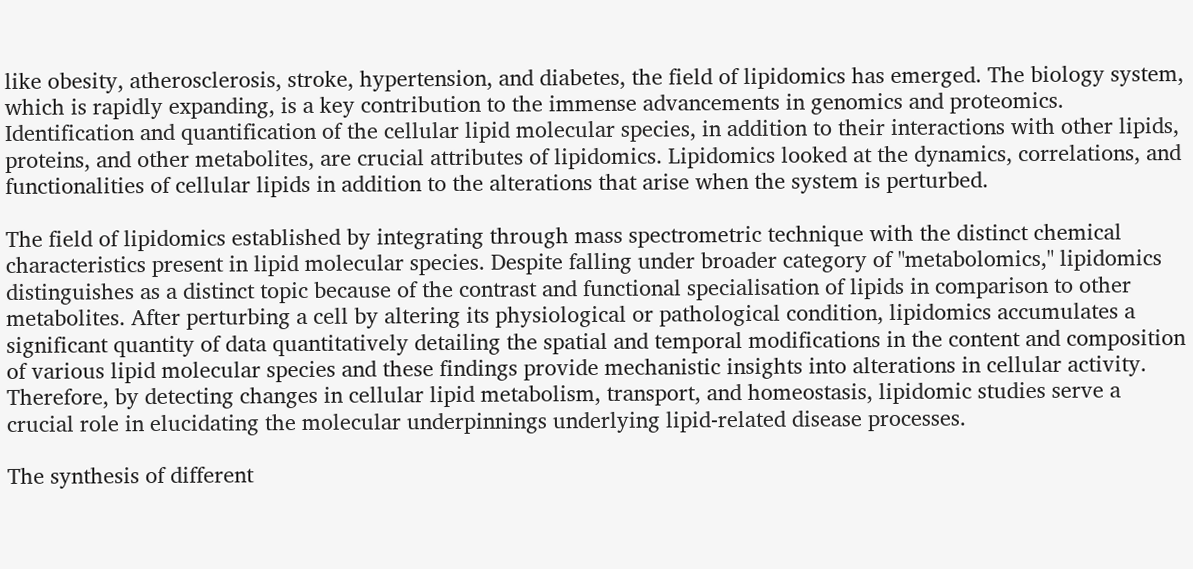like obesity, atherosclerosis, stroke, hypertension, and diabetes, the field of lipidomics has emerged. The biology system, which is rapidly expanding, is a key contribution to the immense advancements in genomics and proteomics. Identification and quantification of the cellular lipid molecular species, in addition to their interactions with other lipids, proteins, and other metabolites, are crucial attributes of lipidomics. Lipidomics looked at the dynamics, correlations, and functionalities of cellular lipids in addition to the alterations that arise when the system is perturbed.

The field of lipidomics established by integrating through mass spectrometric technique with the distinct chemical characteristics present in lipid molecular species. Despite falling under broader category of "metabolomics," lipidomics distinguishes as a distinct topic because of the contrast and functional specialisation of lipids in comparison to other metabolites. After perturbing a cell by altering its physiological or pathological condition, lipidomics accumulates a significant quantity of data quantitatively detailing the spatial and temporal modifications in the content and composition of various lipid molecular species and these findings provide mechanistic insights into alterations in cellular activity. Therefore, by detecting changes in cellular lipid metabolism, transport, and homeostasis, lipidomic studies serve a crucial role in elucidating the molecular underpinnings underlying lipid-related disease processes.

The synthesis of different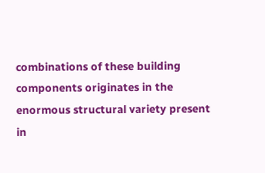combinations of these building components originates in the enormous structural variety present in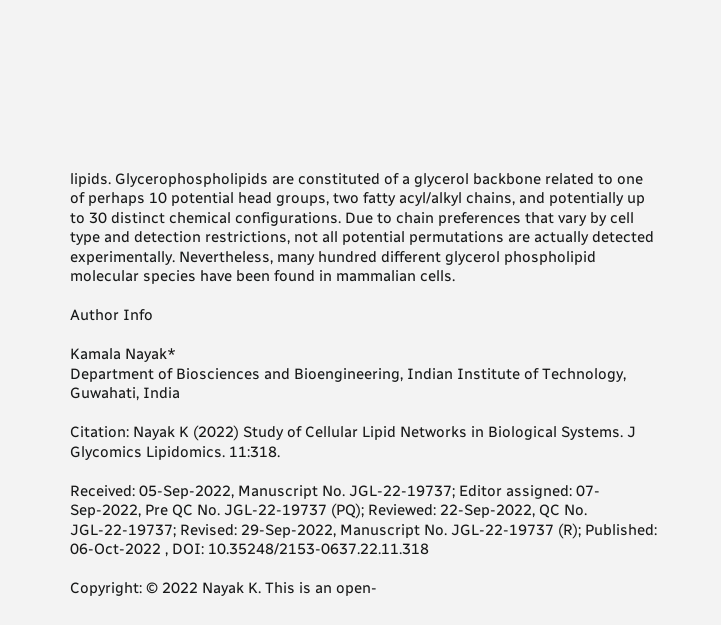lipids. Glycerophospholipids are constituted of a glycerol backbone related to one of perhaps 10 potential head groups, two fatty acyl/alkyl chains, and potentially up to 30 distinct chemical configurations. Due to chain preferences that vary by cell type and detection restrictions, not all potential permutations are actually detected experimentally. Nevertheless, many hundred different glycerol phospholipid molecular species have been found in mammalian cells.

Author Info

Kamala Nayak*
Department of Biosciences and Bioengineering, Indian Institute of Technology, Guwahati, India

Citation: Nayak K (2022) Study of Cellular Lipid Networks in Biological Systems. J Glycomics Lipidomics. 11:318.

Received: 05-Sep-2022, Manuscript No. JGL-22-19737; Editor assigned: 07-Sep-2022, Pre QC No. JGL-22-19737 (PQ); Reviewed: 22-Sep-2022, QC No. JGL-22-19737; Revised: 29-Sep-2022, Manuscript No. JGL-22-19737 (R); Published: 06-Oct-2022 , DOI: 10.35248/2153-0637.22.11.318

Copyright: © 2022 Nayak K. This is an open-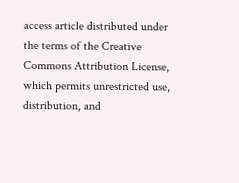access article distributed under the terms of the Creative Commons Attribution License, which permits unrestricted use, distribution, and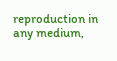reproduction in any medium,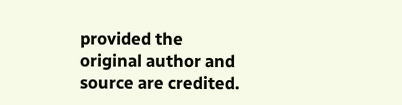provided the original author and source are credited.